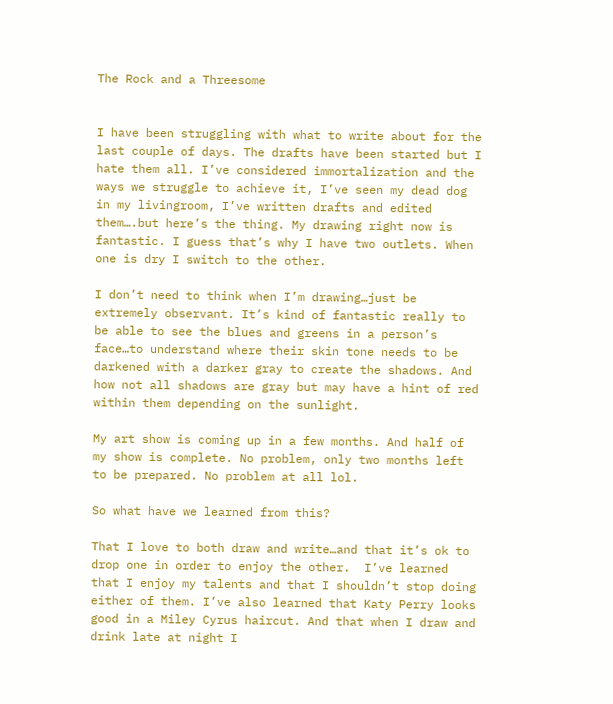The Rock and a Threesome


I have been struggling with what to write about for the last couple of days. The drafts have been started but I hate them all. I’ve considered immortalization and the ways we struggle to achieve it, I’ve seen my dead dog in my livingroom, I’ve written drafts and edited them….but here’s the thing. My drawing right now is fantastic. I guess that’s why I have two outlets. When one is dry I switch to the other.

I don’t need to think when I’m drawing…just be extremely observant. It’s kind of fantastic really to be able to see the blues and greens in a person’s face…to understand where their skin tone needs to be darkened with a darker gray to create the shadows. And how not all shadows are gray but may have a hint of red within them depending on the sunlight.

My art show is coming up in a few months. And half of my show is complete. No problem, only two months left to be prepared. No problem at all lol.

So what have we learned from this?

That I love to both draw and write…and that it’s ok to drop one in order to enjoy the other.  I’ve learned that I enjoy my talents and that I shouldn’t stop doing either of them. I’ve also learned that Katy Perry looks good in a Miley Cyrus haircut. And that when I draw and drink late at night I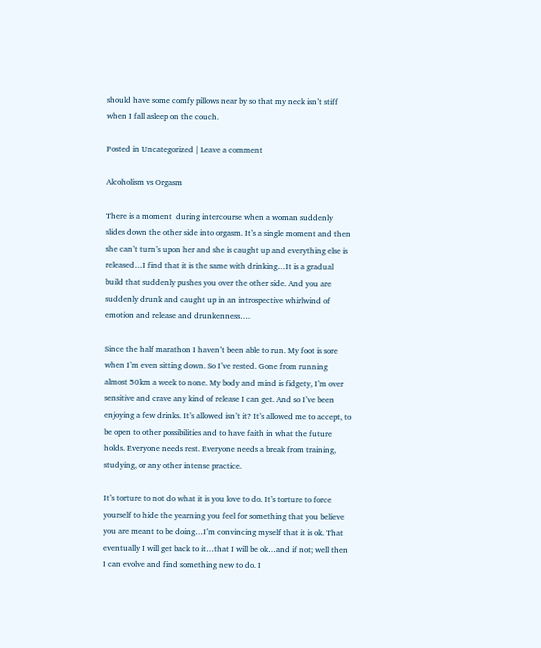should have some comfy pillows near by so that my neck isn’t stiff when I fall asleep on the couch.

Posted in Uncategorized | Leave a comment

Alcoholism vs Orgasm

There is a moment  during intercourse when a woman suddenly slides down the other side into orgasm. It’s a single moment and then she can’t turn’s upon her and she is caught up and everything else is released…I find that it is the same with drinking…It is a gradual build that suddenly pushes you over the other side. And you are suddenly drunk and caught up in an introspective whirlwind of emotion and release and drunkenness….

Since the half marathon I haven’t been able to run. My foot is sore when I’m even sitting down. So I’ve rested. Gone from running almost 50km a week to none. My body and mind is fidgety, I’m over sensitive and crave any kind of release I can get. And so I’ve been enjoying a few drinks. It’s allowed isn’t it? It’s allowed me to accept, to be open to other possibilities and to have faith in what the future holds. Everyone needs rest. Everyone needs a break from training, studying, or any other intense practice.

It’s torture to not do what it is you love to do. It’s torture to force yourself to hide the yearning you feel for something that you believe you are meant to be doing…I’m convincing myself that it is ok. That eventually I will get back to it…that I will be ok…and if not; well then I can evolve and find something new to do. I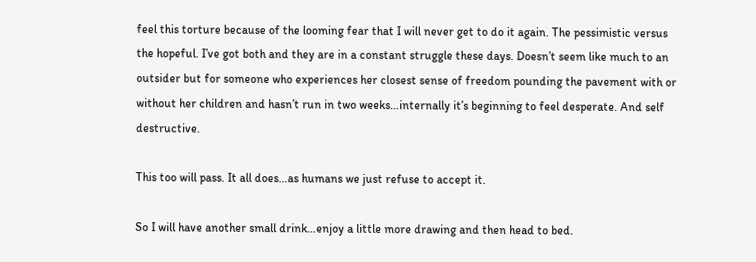feel this torture because of the looming fear that I will never get to do it again. The pessimistic versus the hopeful. I’ve got both and they are in a constant struggle these days. Doesn’t seem like much to an outsider but for someone who experiences her closest sense of freedom pounding the pavement with or without her children and hasn’t run in two weeks…internally it’s beginning to feel desperate. And self destructive.

This too will pass. It all does…as humans we just refuse to accept it.

So I will have another small drink…enjoy a little more drawing and then head to bed.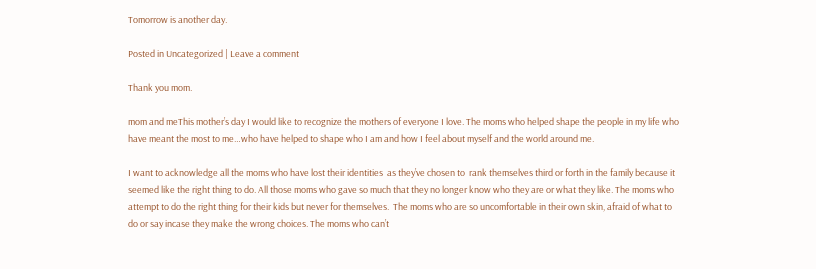Tomorrow is another day.

Posted in Uncategorized | Leave a comment

Thank you mom.

mom and meThis mother’s day I would like to recognize the mothers of everyone I love. The moms who helped shape the people in my life who have meant the most to me…who have helped to shape who I am and how I feel about myself and the world around me.

I want to acknowledge all the moms who have lost their identities  as they’ve chosen to  rank themselves third or forth in the family because it seemed like the right thing to do. All those moms who gave so much that they no longer know who they are or what they like. The moms who attempt to do the right thing for their kids but never for themselves.  The moms who are so uncomfortable in their own skin, afraid of what to do or say incase they make the wrong choices. The moms who can’t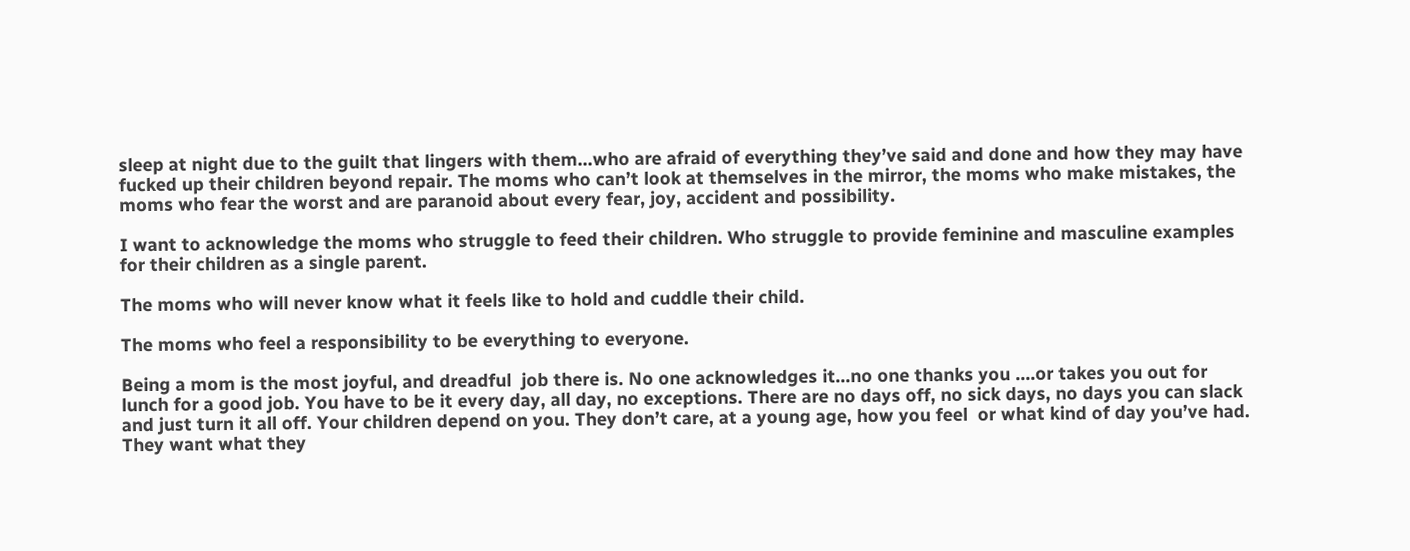sleep at night due to the guilt that lingers with them…who are afraid of everything they’ve said and done and how they may have fucked up their children beyond repair. The moms who can’t look at themselves in the mirror, the moms who make mistakes, the moms who fear the worst and are paranoid about every fear, joy, accident and possibility.

I want to acknowledge the moms who struggle to feed their children. Who struggle to provide feminine and masculine examples for their children as a single parent.

The moms who will never know what it feels like to hold and cuddle their child.

The moms who feel a responsibility to be everything to everyone.

Being a mom is the most joyful, and dreadful  job there is. No one acknowledges it…no one thanks you ….or takes you out for lunch for a good job. You have to be it every day, all day, no exceptions. There are no days off, no sick days, no days you can slack and just turn it all off. Your children depend on you. They don’t care, at a young age, how you feel  or what kind of day you’ve had. They want what they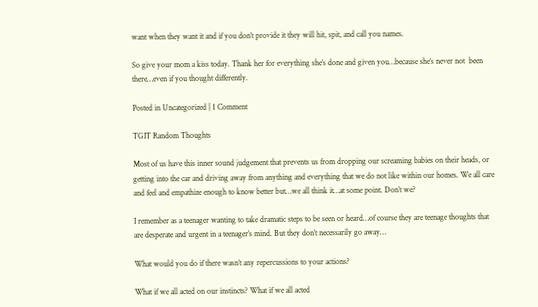want when they want it and if you don’t provide it they will hit, spit, and call you names.

So give your mom a kiss today. Thank her for everything she’s done and given you…because she’s never not  been there…even if you thought differently.

Posted in Uncategorized | 1 Comment

TGIT Random Thoughts

Most of us have this inner sound judgement that prevents us from dropping our screaming babies on their heads, or getting into the car and driving away from anything and everything that we do not like within our homes. We all care and feel and empathize enough to know better but…we all think it…at some point. Don’t we?

I remember as a teenager wanting to take dramatic steps to be seen or heard…of course they are teenage thoughts that are desperate and urgent in a teenager’s mind. But they don’t necessarily go away…

What would you do if there wasn’t any repercussions to your actions?

What if we all acted on our instincts? What if we all acted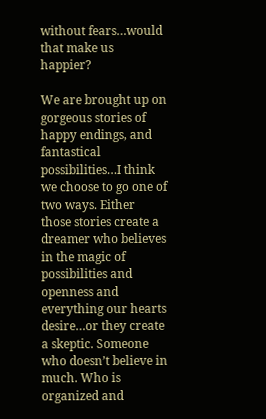without fears…would that make us happier?

We are brought up on gorgeous stories of happy endings, and fantastical possibilities…I think we choose to go one of two ways. Either those stories create a dreamer who believes in the magic of possibilities and openness and everything our hearts desire…or they create a skeptic. Someone who doesn’t believe in much. Who is organized and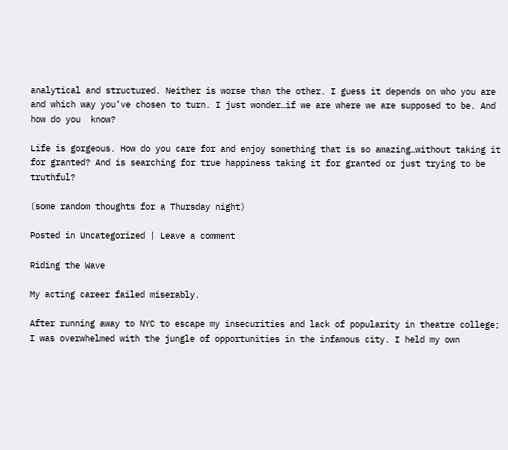analytical and structured. Neither is worse than the other. I guess it depends on who you are and which way you’ve chosen to turn. I just wonder…if we are where we are supposed to be. And how do you  know?

Life is gorgeous. How do you care for and enjoy something that is so amazing…without taking it for granted? And is searching for true happiness taking it for granted or just trying to be truthful?

(some random thoughts for a Thursday night)

Posted in Uncategorized | Leave a comment

Riding the Wave

My acting career failed miserably.

After running away to NYC to escape my insecurities and lack of popularity in theatre college; I was overwhelmed with the jungle of opportunities in the infamous city. I held my own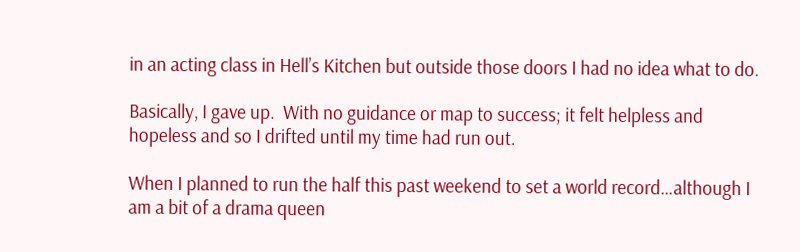in an acting class in Hell’s Kitchen but outside those doors I had no idea what to do.

Basically, I gave up.  With no guidance or map to success; it felt helpless and hopeless and so I drifted until my time had run out.

When I planned to run the half this past weekend to set a world record…although I am a bit of a drama queen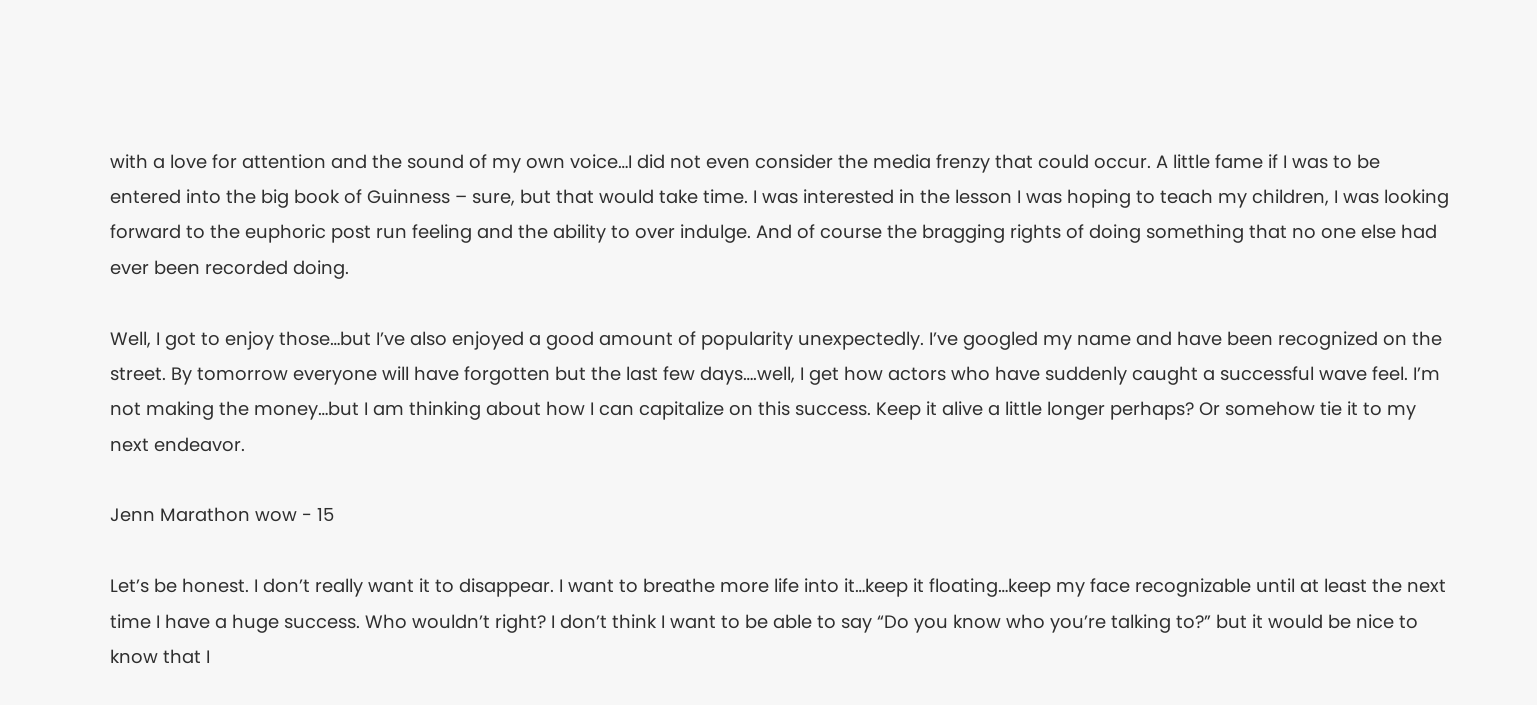with a love for attention and the sound of my own voice…I did not even consider the media frenzy that could occur. A little fame if I was to be entered into the big book of Guinness – sure, but that would take time. I was interested in the lesson I was hoping to teach my children, I was looking forward to the euphoric post run feeling and the ability to over indulge. And of course the bragging rights of doing something that no one else had ever been recorded doing.

Well, I got to enjoy those…but I’ve also enjoyed a good amount of popularity unexpectedly. I’ve googled my name and have been recognized on the street. By tomorrow everyone will have forgotten but the last few days….well, I get how actors who have suddenly caught a successful wave feel. I’m not making the money…but I am thinking about how I can capitalize on this success. Keep it alive a little longer perhaps? Or somehow tie it to my next endeavor.

Jenn Marathon wow - 15

Let’s be honest. I don’t really want it to disappear. I want to breathe more life into it…keep it floating…keep my face recognizable until at least the next time I have a huge success. Who wouldn’t right? I don’t think I want to be able to say “Do you know who you’re talking to?” but it would be nice to know that I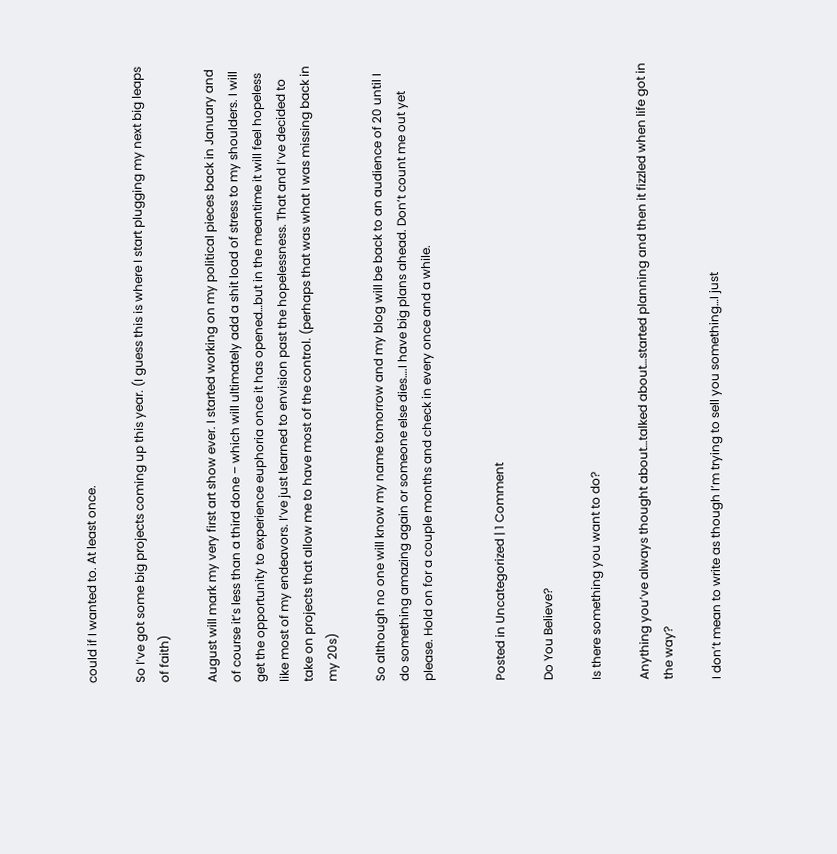could if I wanted to. At least once.

So I’ve got some big projects coming up this year. (I guess this is where I start plugging my next big leaps of faith)

August will mark my very first art show ever. I started working on my political pieces back in January and of course it’s less than a third done – which will ultimately add a shit load of stress to my shoulders. I will get the opportunity to experience euphoria once it has opened…but in the meantime it will feel hopeless like most of my endeavors. I’ve just learned to envision past the hopelessness. That and I’ve decided to take on projects that allow me to have most of the control. (perhaps that was what I was missing back in my 20s)

So although no one will know my name tomorrow and my blog will be back to an audience of 20 until I do something amazing again or someone else dies….I have big plans ahead. Don’t count me out yet please. Hold on for a couple months and check in every once and a while.


Posted in Uncategorized | 1 Comment

Do You Believe?

Is there something you want to do?

Anything you’ve always thought about…talked about…started planning and then it fizzled when life got in the way?

I don’t mean to write as though I’m trying to sell you something…I just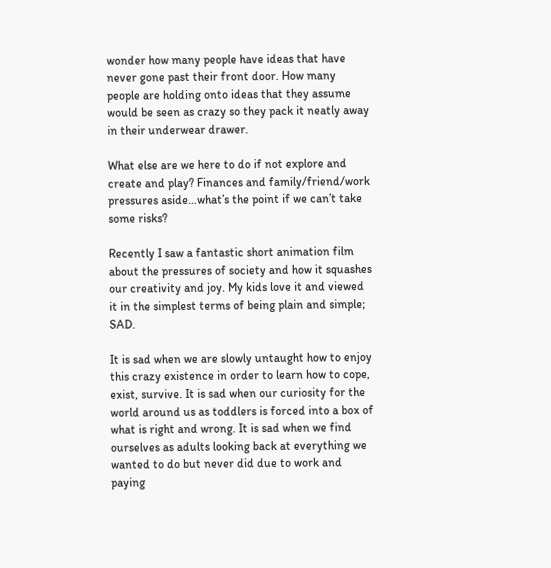wonder how many people have ideas that have never gone past their front door. How many people are holding onto ideas that they assume would be seen as crazy so they pack it neatly away in their underwear drawer.

What else are we here to do if not explore and create and play? Finances and family/friend/work pressures aside…what’s the point if we can’t take some risks?

Recently I saw a fantastic short animation film about the pressures of society and how it squashes our creativity and joy. My kids love it and viewed it in the simplest terms of being plain and simple; SAD.

It is sad when we are slowly untaught how to enjoy this crazy existence in order to learn how to cope, exist, survive. It is sad when our curiosity for the world around us as toddlers is forced into a box of what is right and wrong. It is sad when we find ourselves as adults looking back at everything we wanted to do but never did due to work and paying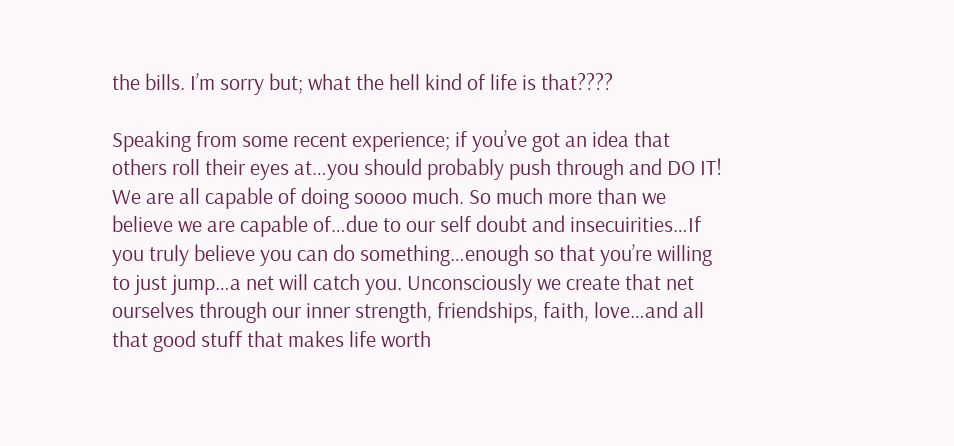the bills. I’m sorry but; what the hell kind of life is that????

Speaking from some recent experience; if you’ve got an idea that others roll their eyes at…you should probably push through and DO IT! We are all capable of doing soooo much. So much more than we believe we are capable of…due to our self doubt and insecuirities…If you truly believe you can do something…enough so that you’re willing to just jump…a net will catch you. Unconsciously we create that net ourselves through our inner strength, friendships, faith, love…and all that good stuff that makes life worth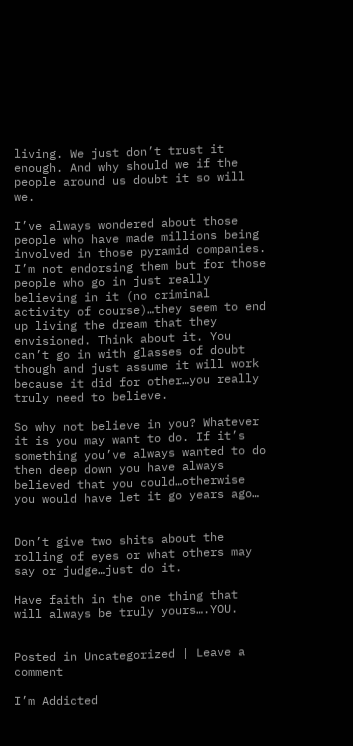living. We just don’t trust it enough. And why should we if the people around us doubt it so will we.

I’ve always wondered about those people who have made millions being involved in those pyramid companies. I’m not endorsing them but for those people who go in just really believing in it (no criminal activity of course)…they seem to end up living the dream that they envisioned. Think about it. You can’t go in with glasses of doubt though and just assume it will work because it did for other…you really truly need to believe.

So why not believe in you? Whatever it is you may want to do. If it’s something you’ve always wanted to do then deep down you have always believed that you could…otherwise you would have let it go years ago…


Don’t give two shits about the rolling of eyes or what others may say or judge…just do it.

Have faith in the one thing that will always be truly yours….YOU.


Posted in Uncategorized | Leave a comment

I’m Addicted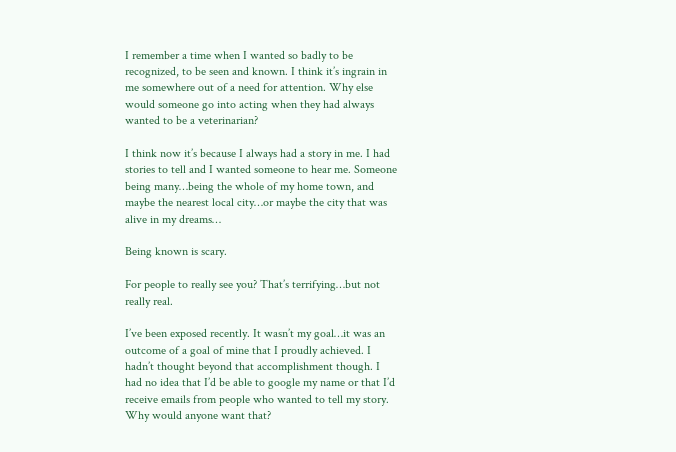I remember a time when I wanted so badly to be recognized, to be seen and known. I think it’s ingrain in me somewhere out of a need for attention. Why else would someone go into acting when they had always wanted to be a veterinarian?

I think now it’s because I always had a story in me. I had stories to tell and I wanted someone to hear me. Someone being many…being the whole of my home town, and maybe the nearest local city…or maybe the city that was alive in my dreams…

Being known is scary.

For people to really see you? That’s terrifying…but not really real.

I’ve been exposed recently. It wasn’t my goal…it was an outcome of a goal of mine that I proudly achieved. I hadn’t thought beyond that accomplishment though. I had no idea that I’d be able to google my name or that I’d receive emails from people who wanted to tell my story. Why would anyone want that?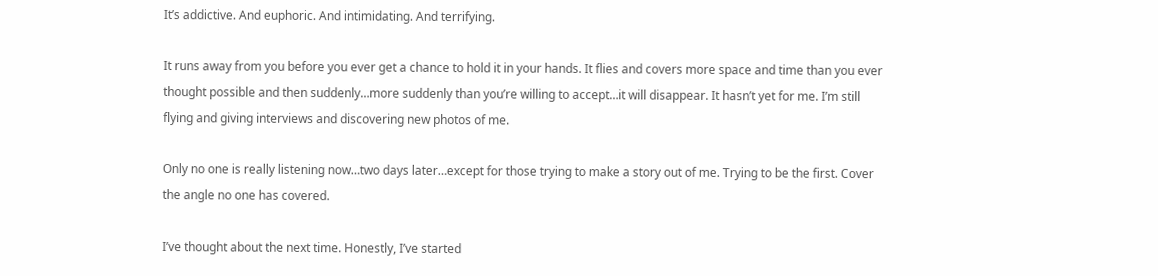It’s addictive. And euphoric. And intimidating. And terrifying.

It runs away from you before you ever get a chance to hold it in your hands. It flies and covers more space and time than you ever thought possible and then suddenly…more suddenly than you’re willing to accept…it will disappear. It hasn’t yet for me. I’m still flying and giving interviews and discovering new photos of me.

Only no one is really listening now…two days later…except for those trying to make a story out of me. Trying to be the first. Cover the angle no one has covered.

I’ve thought about the next time. Honestly, I’ve started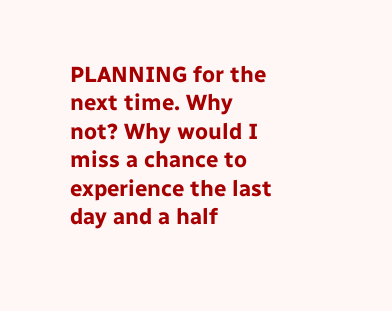PLANNING for the next time. Why not? Why would I miss a chance to experience the last day and a half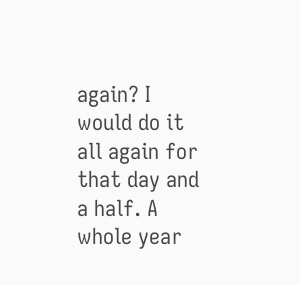again? I would do it all again for that day and a half. A whole year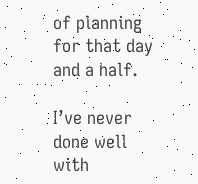of planning for that day and a half.

I’ve never done well with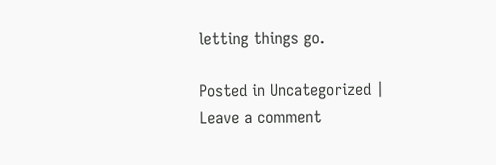letting things go.

Posted in Uncategorized | Leave a comment